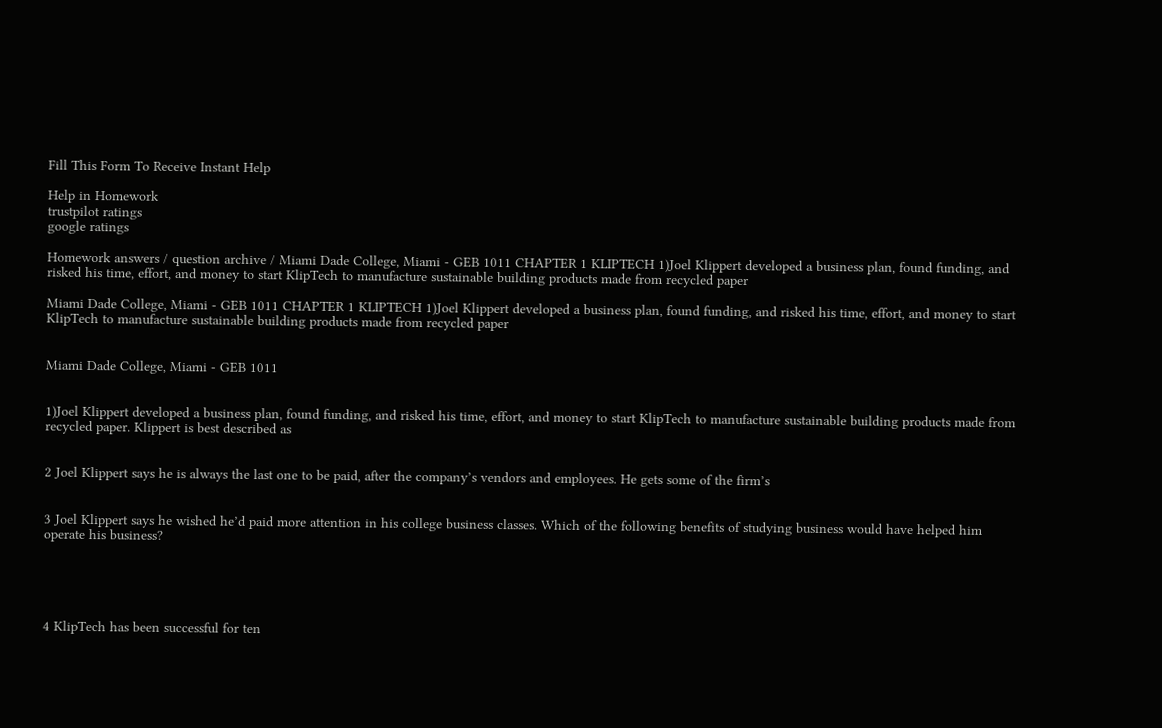Fill This Form To Receive Instant Help

Help in Homework
trustpilot ratings
google ratings

Homework answers / question archive / Miami Dade College, Miami - GEB 1011 CHAPTER 1 KLIPTECH 1)Joel Klippert developed a business plan, found funding, and risked his time, effort, and money to start KlipTech to manufacture sustainable building products made from recycled paper

Miami Dade College, Miami - GEB 1011 CHAPTER 1 KLIPTECH 1)Joel Klippert developed a business plan, found funding, and risked his time, effort, and money to start KlipTech to manufacture sustainable building products made from recycled paper


Miami Dade College, Miami - GEB 1011


1)Joel Klippert developed a business plan, found funding, and risked his time, effort, and money to start KlipTech to manufacture sustainable building products made from recycled paper. Klippert is best described as


2 Joel Klippert says he is always the last one to be paid, after the company’s vendors and employees. He gets some of the firm’s


3 Joel Klippert says he wished he’d paid more attention in his college business classes. Which of the following benefits of studying business would have helped him operate his business?





4 KlipTech has been successful for ten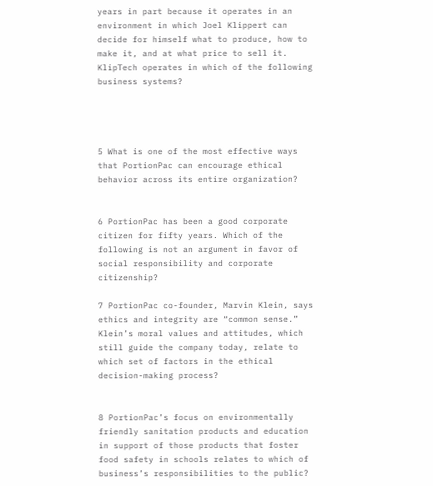years in part because it operates in an environment in which Joel Klippert can decide for himself what to produce, how to make it, and at what price to sell it. KlipTech operates in which of the following business systems?




5 What is one of the most effective ways that PortionPac can encourage ethical behavior across its entire organization?


6 PortionPac has been a good corporate citizen for fifty years. Which of the following is not an argument in favor of social responsibility and corporate citizenship?

7 PortionPac co-founder, Marvin Klein, says ethics and integrity are “common sense.” Klein’s moral values and attitudes, which still guide the company today, relate to which set of factors in the ethical decision-making process?


8 PortionPac’s focus on environmentally friendly sanitation products and education in support of those products that foster food safety in schools relates to which of business’s responsibilities to the public?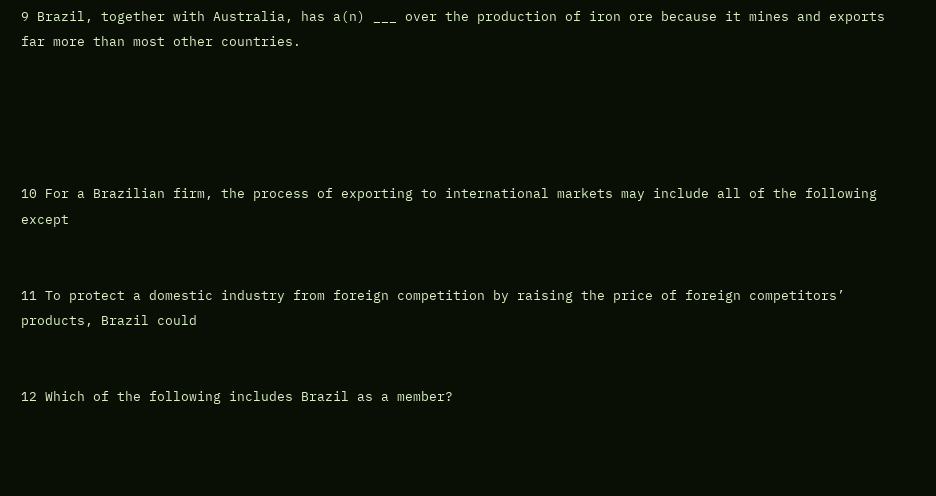9 Brazil, together with Australia, has a(n) ___ over the production of iron ore because it mines and exports far more than most other countries.





10 For a Brazilian firm, the process of exporting to international markets may include all of the following except


11 To protect a domestic industry from foreign competition by raising the price of foreign competitors’ products, Brazil could


12 Which of the following includes Brazil as a member?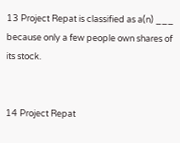13 Project Repat is classified as a(n) ___ because only a few people own shares of its stock.


14 Project Repat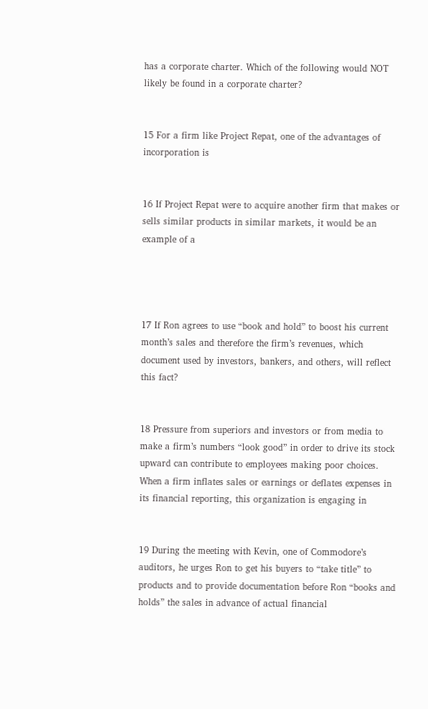has a corporate charter. Which of the following would NOT likely be found in a corporate charter?


15 For a firm like Project Repat, one of the advantages of incorporation is


16 If Project Repat were to acquire another firm that makes or sells similar products in similar markets, it would be an example of a




17 If Ron agrees to use “book and hold” to boost his current month’s sales and therefore the firm’s revenues, which document used by investors, bankers, and others, will reflect this fact?


18 Pressure from superiors and investors or from media to make a firm’s numbers “look good” in order to drive its stock upward can contribute to employees making poor choices. When a firm inflates sales or earnings or deflates expenses in its financial reporting, this organization is engaging in


19 During the meeting with Kevin, one of Commodore’s auditors, he urges Ron to get his buyers to “take title” to products and to provide documentation before Ron “books and holds” the sales in advance of actual financial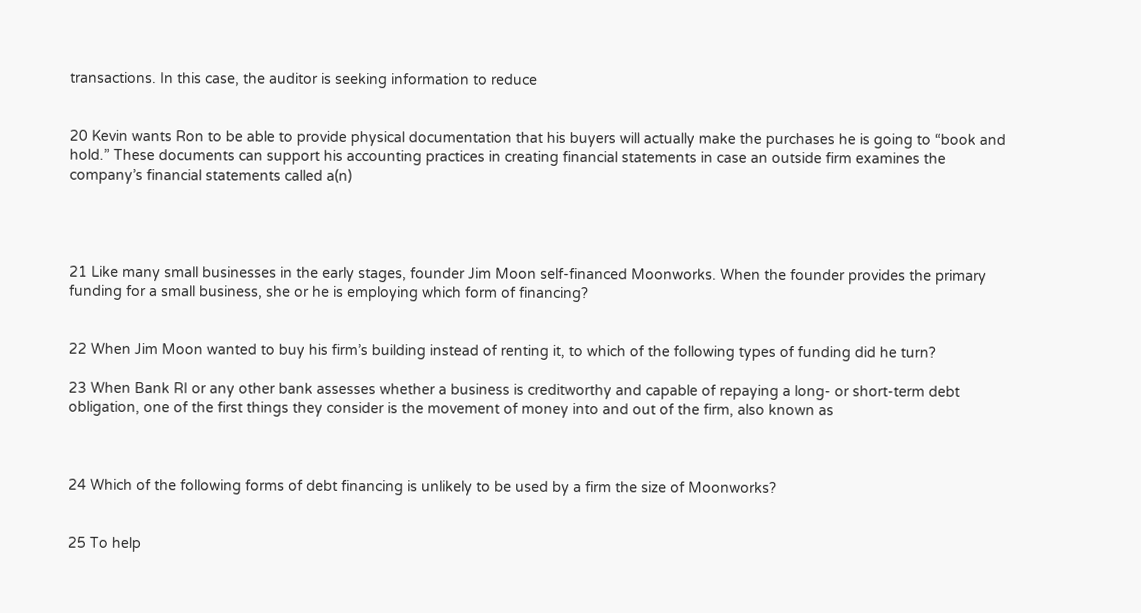transactions. In this case, the auditor is seeking information to reduce


20 Kevin wants Ron to be able to provide physical documentation that his buyers will actually make the purchases he is going to “book and hold.” These documents can support his accounting practices in creating financial statements in case an outside firm examines the company’s financial statements called a(n)




21 Like many small businesses in the early stages, founder Jim Moon self-financed Moonworks. When the founder provides the primary funding for a small business, she or he is employing which form of financing?


22 When Jim Moon wanted to buy his firm’s building instead of renting it, to which of the following types of funding did he turn?

23 When Bank RI or any other bank assesses whether a business is creditworthy and capable of repaying a long- or short-term debt obligation, one of the first things they consider is the movement of money into and out of the firm, also known as



24 Which of the following forms of debt financing is unlikely to be used by a firm the size of Moonworks?


25 To help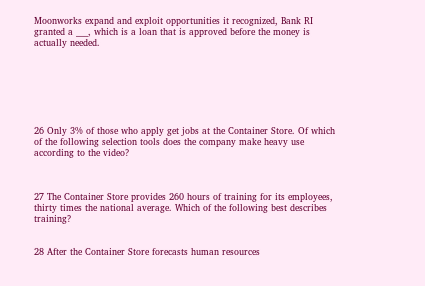Moonworks expand and exploit opportunities it recognized, Bank RI granted a ___, which is a loan that is approved before the money is actually needed.







26 Only 3% of those who apply get jobs at the Container Store. Of which of the following selection tools does the company make heavy use according to the video?



27 The Container Store provides 260 hours of training for its employees, thirty times the national average. Which of the following best describes training?


28 After the Container Store forecasts human resources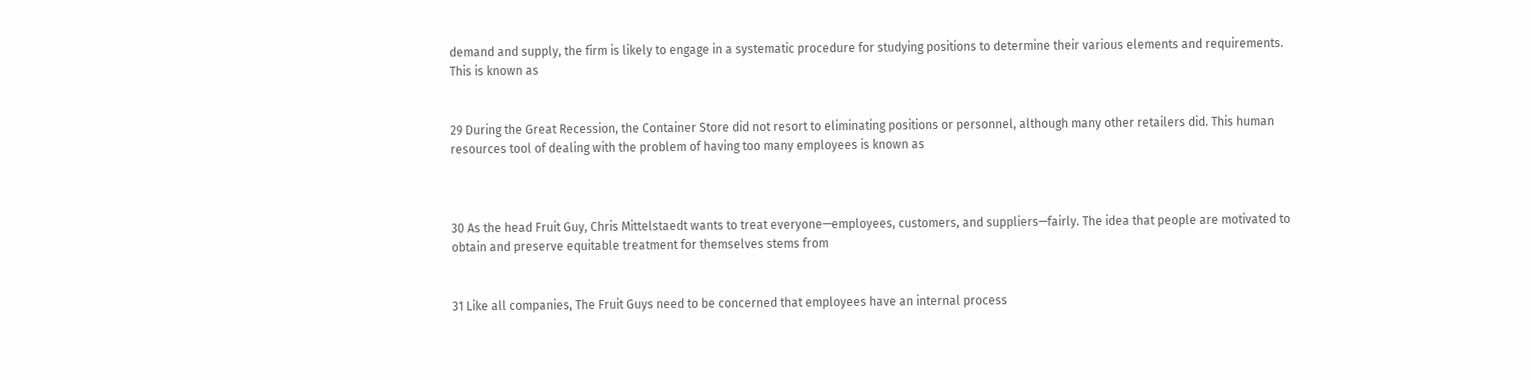demand and supply, the firm is likely to engage in a systematic procedure for studying positions to determine their various elements and requirements. This is known as


29 During the Great Recession, the Container Store did not resort to eliminating positions or personnel, although many other retailers did. This human resources tool of dealing with the problem of having too many employees is known as



30 As the head Fruit Guy, Chris Mittelstaedt wants to treat everyone—employees, customers, and suppliers—fairly. The idea that people are motivated to obtain and preserve equitable treatment for themselves stems from


31 Like all companies, The Fruit Guys need to be concerned that employees have an internal process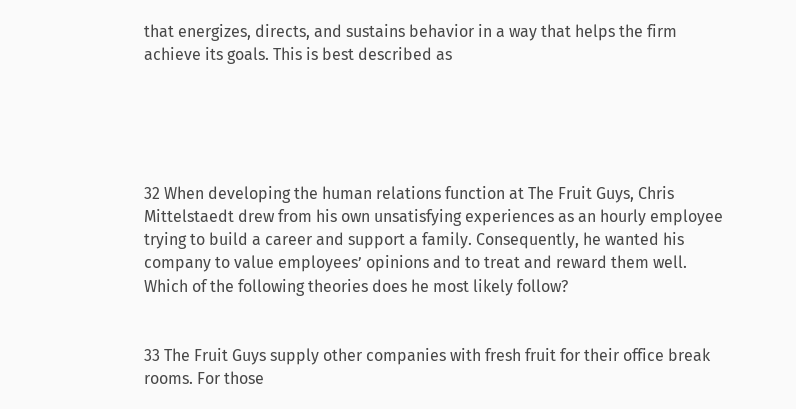that energizes, directs, and sustains behavior in a way that helps the firm achieve its goals. This is best described as





32 When developing the human relations function at The Fruit Guys, Chris Mittelstaedt drew from his own unsatisfying experiences as an hourly employee trying to build a career and support a family. Consequently, he wanted his company to value employees’ opinions and to treat and reward them well. Which of the following theories does he most likely follow?


33 The Fruit Guys supply other companies with fresh fruit for their office break rooms. For those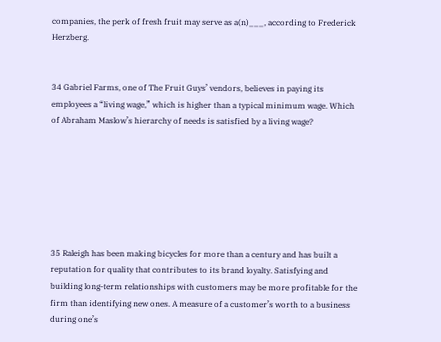companies, the perk of fresh fruit may serve as a(n)___, according to Frederick Herzberg.


34 Gabriel Farms, one of The Fruit Guys’ vendors, believes in paying its employees a “living wage,” which is higher than a typical minimum wage. Which of Abraham Maslow’s hierarchy of needs is satisfied by a living wage?







35 Raleigh has been making bicycles for more than a century and has built a reputation for quality that contributes to its brand loyalty. Satisfying and building long-term relationships with customers may be more profitable for the firm than identifying new ones. A measure of a customer’s worth to a business during one’s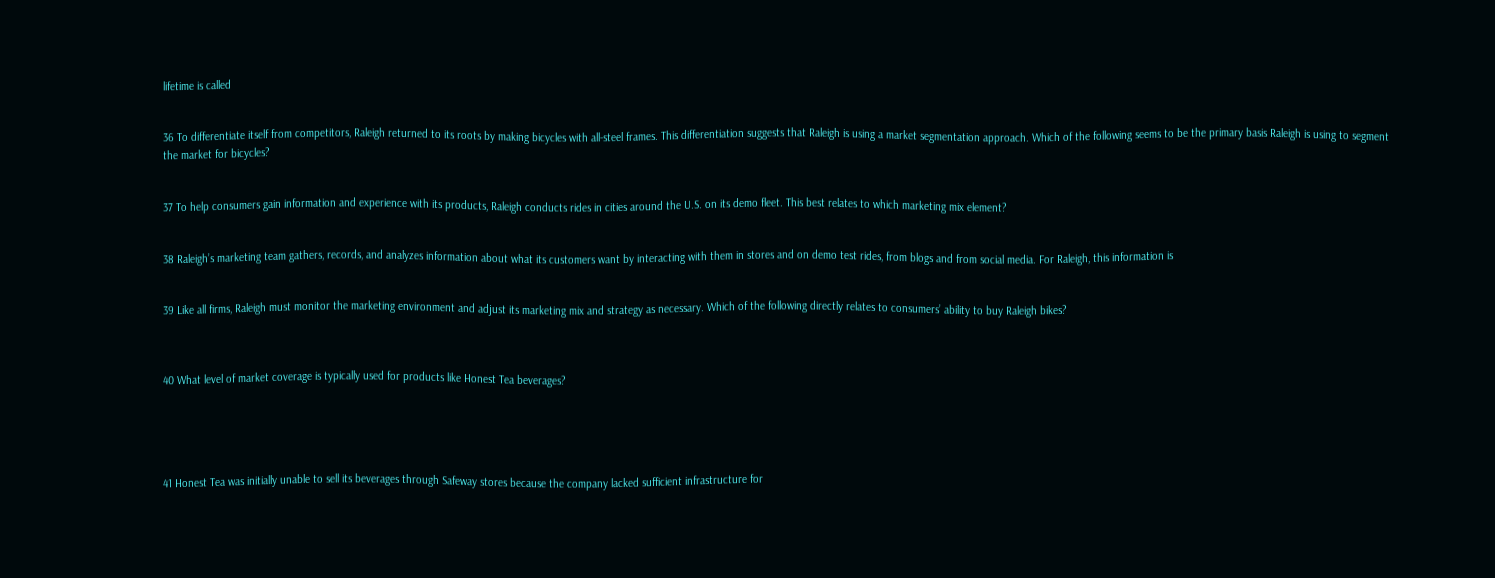lifetime is called


36 To differentiate itself from competitors, Raleigh returned to its roots by making bicycles with all-steel frames. This differentiation suggests that Raleigh is using a market segmentation approach. Which of the following seems to be the primary basis Raleigh is using to segment the market for bicycles?


37 To help consumers gain information and experience with its products, Raleigh conducts rides in cities around the U.S. on its demo fleet. This best relates to which marketing mix element?


38 Raleigh’s marketing team gathers, records, and analyzes information about what its customers want by interacting with them in stores and on demo test rides, from blogs and from social media. For Raleigh, this information is


39 Like all firms, Raleigh must monitor the marketing environment and adjust its marketing mix and strategy as necessary. Which of the following directly relates to consumers’ ability to buy Raleigh bikes?



40 What level of market coverage is typically used for products like Honest Tea beverages?





41 Honest Tea was initially unable to sell its beverages through Safeway stores because the company lacked sufficient infrastructure for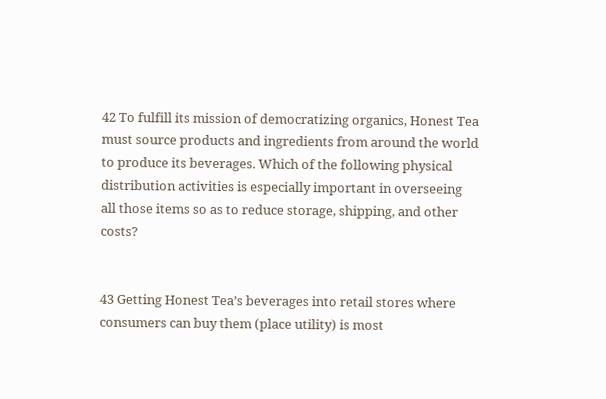42 To fulfill its mission of democratizing organics, Honest Tea must source products and ingredients from around the world to produce its beverages. Which of the following physical distribution activities is especially important in overseeing all those items so as to reduce storage, shipping, and other costs?


43 Getting Honest Tea’s beverages into retail stores where consumers can buy them (place utility) is most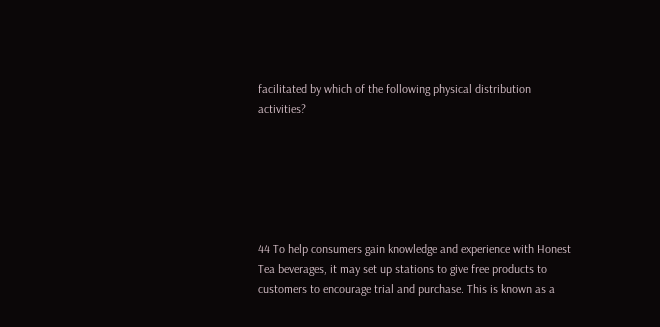facilitated by which of the following physical distribution activities?






44 To help consumers gain knowledge and experience with Honest Tea beverages, it may set up stations to give free products to customers to encourage trial and purchase. This is known as a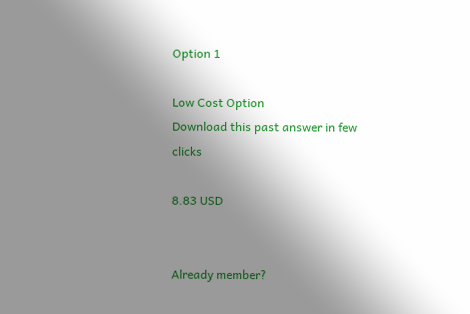Option 1

Low Cost Option
Download this past answer in few clicks

8.83 USD


Already member?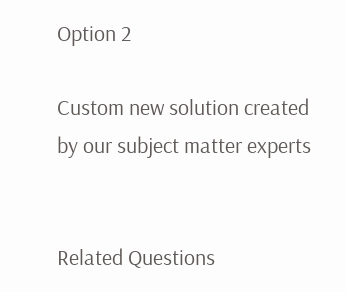Option 2

Custom new solution created by our subject matter experts


Related Questions